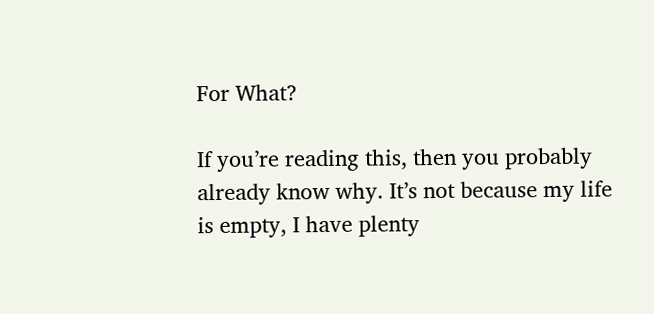For What?

If you’re reading this, then you probably already know why. It’s not because my life is empty, I have plenty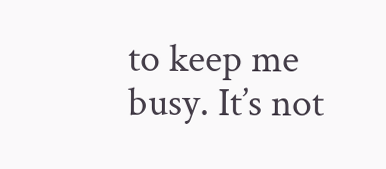to keep me busy. It’s not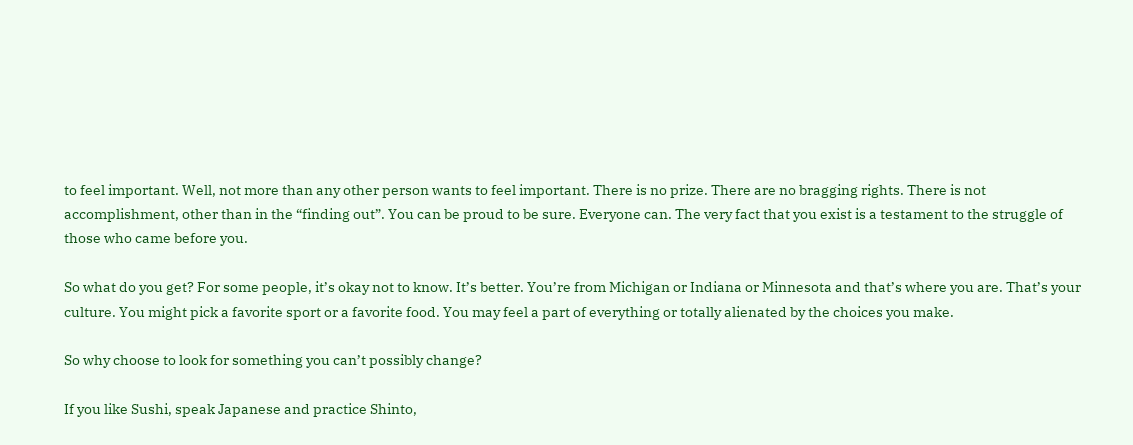to feel important. Well, not more than any other person wants to feel important. There is no prize. There are no bragging rights. There is not accomplishment, other than in the “finding out”. You can be proud to be sure. Everyone can. The very fact that you exist is a testament to the struggle of those who came before you.

So what do you get? For some people, it’s okay not to know. It’s better. You’re from Michigan or Indiana or Minnesota and that’s where you are. That’s your culture. You might pick a favorite sport or a favorite food. You may feel a part of everything or totally alienated by the choices you make.

So why choose to look for something you can’t possibly change?

If you like Sushi, speak Japanese and practice Shinto,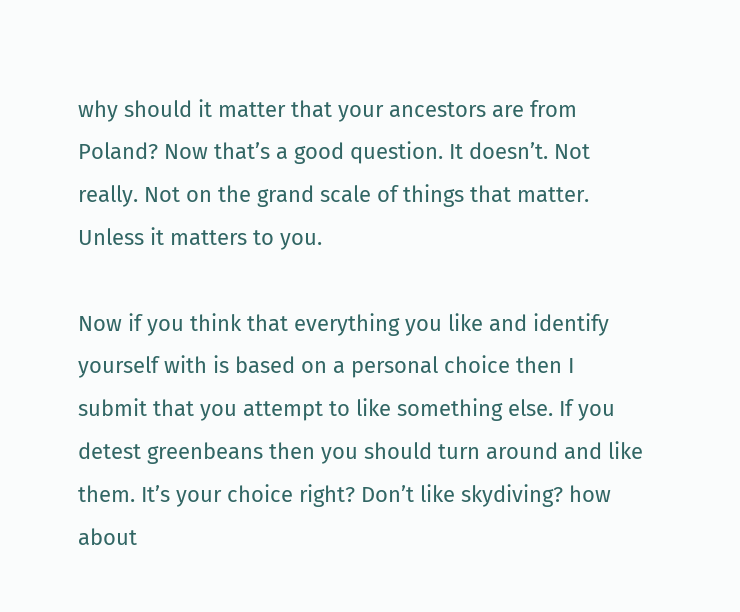why should it matter that your ancestors are from Poland? Now that’s a good question. It doesn’t. Not really. Not on the grand scale of things that matter. Unless it matters to you.

Now if you think that everything you like and identify yourself with is based on a personal choice then I submit that you attempt to like something else. If you detest greenbeans then you should turn around and like them. It’s your choice right? Don’t like skydiving? how about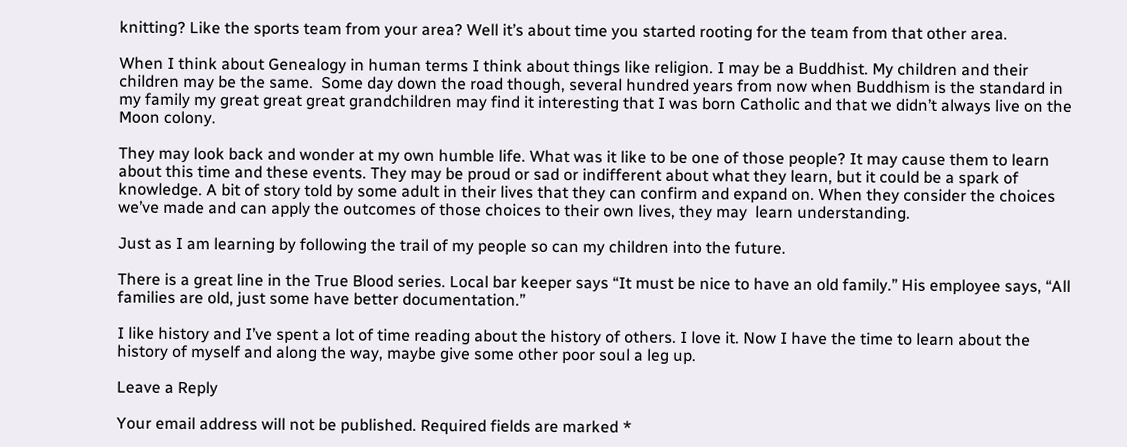knitting? Like the sports team from your area? Well it’s about time you started rooting for the team from that other area.

When I think about Genealogy in human terms I think about things like religion. I may be a Buddhist. My children and their children may be the same.  Some day down the road though, several hundred years from now when Buddhism is the standard in my family my great great great grandchildren may find it interesting that I was born Catholic and that we didn’t always live on the Moon colony.

They may look back and wonder at my own humble life. What was it like to be one of those people? It may cause them to learn about this time and these events. They may be proud or sad or indifferent about what they learn, but it could be a spark of knowledge. A bit of story told by some adult in their lives that they can confirm and expand on. When they consider the choices we’ve made and can apply the outcomes of those choices to their own lives, they may  learn understanding.

Just as I am learning by following the trail of my people so can my children into the future.

There is a great line in the True Blood series. Local bar keeper says “It must be nice to have an old family.” His employee says, “All families are old, just some have better documentation.”

I like history and I’ve spent a lot of time reading about the history of others. I love it. Now I have the time to learn about the history of myself and along the way, maybe give some other poor soul a leg up.

Leave a Reply

Your email address will not be published. Required fields are marked *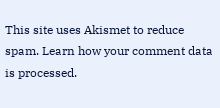This site uses Akismet to reduce spam. Learn how your comment data is processed.